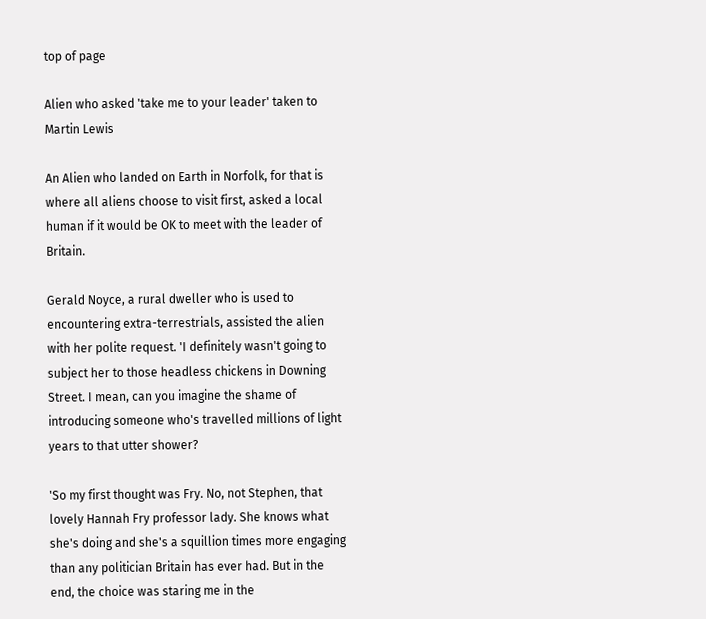top of page

Alien who asked 'take me to your leader' taken to Martin Lewis

An Alien who landed on Earth in Norfolk, for that is where all aliens choose to visit first, asked a local human if it would be OK to meet with the leader of Britain.

Gerald Noyce, a rural dweller who is used to encountering extra-terrestrials, assisted the alien with her polite request. 'I definitely wasn't going to subject her to those headless chickens in Downing Street. I mean, can you imagine the shame of introducing someone who's travelled millions of light years to that utter shower?

'So my first thought was Fry. No, not Stephen, that lovely Hannah Fry professor lady. She knows what she's doing and she's a squillion times more engaging than any politician Britain has ever had. But in the end, the choice was staring me in the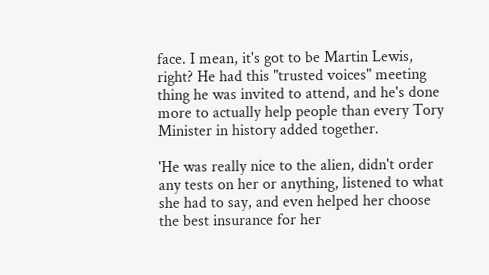face. I mean, it's got to be Martin Lewis, right? He had this "trusted voices" meeting thing he was invited to attend, and he's done more to actually help people than every Tory Minister in history added together.

'He was really nice to the alien, didn't order any tests on her or anything, listened to what she had to say, and even helped her choose the best insurance for her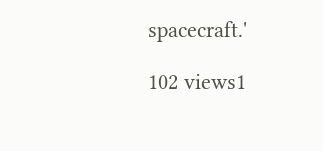spacecraft.'

102 views1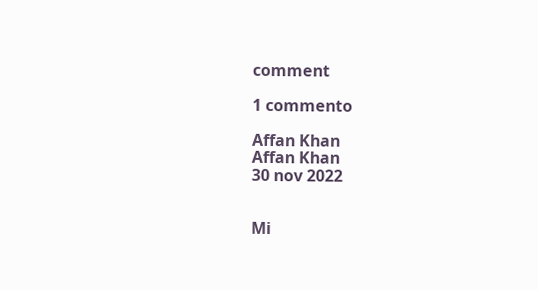comment

1 commento

Affan Khan
Affan Khan
30 nov 2022


Mi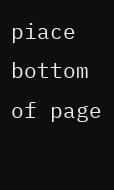piace
bottom of page